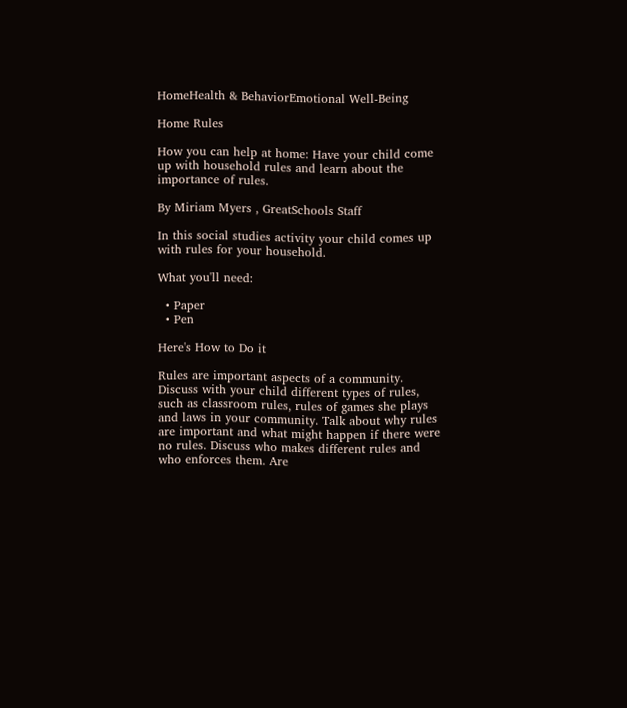HomeHealth & BehaviorEmotional Well-Being

Home Rules

How you can help at home: Have your child come up with household rules and learn about the importance of rules.

By Miriam Myers , GreatSchools Staff

In this social studies activity your child comes up with rules for your household.

What you'll need:

  • Paper
  • Pen

Here's How to Do it

Rules are important aspects of a community. Discuss with your child different types of rules, such as classroom rules, rules of games she plays and laws in your community. Talk about why rules are important and what might happen if there were no rules. Discuss who makes different rules and who enforces them. Are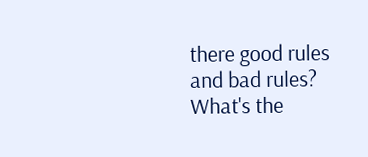there good rules and bad rules? What's the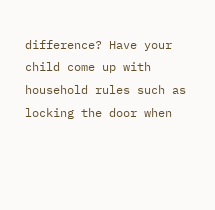difference? Have your child come up with household rules such as locking the door when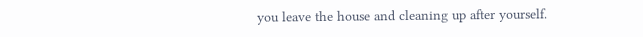you leave the house and cleaning up after yourself.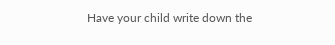Have your child write down the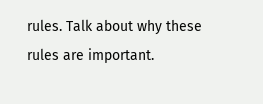rules. Talk about why these rules are important.